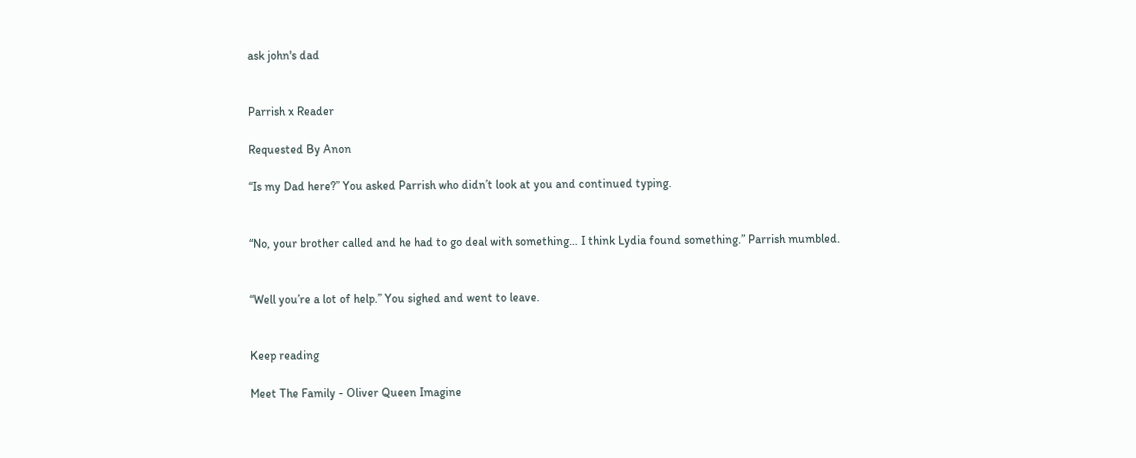ask john's dad


Parrish x Reader

Requested By Anon

“Is my Dad here?” You asked Parrish who didn’t look at you and continued typing.


“No, your brother called and he had to go deal with something… I think Lydia found something.” Parrish mumbled.


“Well you’re a lot of help.” You sighed and went to leave.


Keep reading

Meet The Family - Oliver Queen Imagine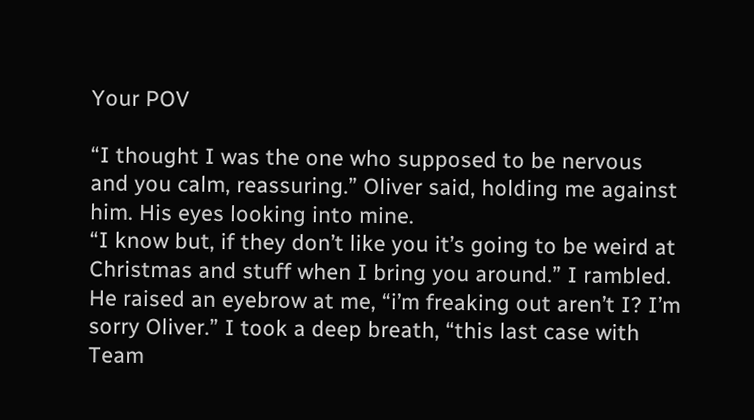Your POV

“I thought I was the one who supposed to be nervous and you calm, reassuring.” Oliver said, holding me against him. His eyes looking into mine.
“I know but, if they don’t like you it’s going to be weird at Christmas and stuff when I bring you around.” I rambled. He raised an eyebrow at me, “i’m freaking out aren’t I? I’m sorry Oliver.” I took a deep breath, “this last case with Team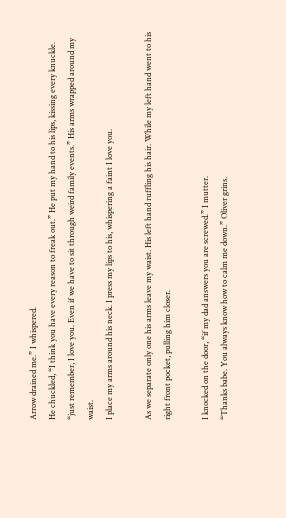Arrow drained me.” I whispered.
He chuckled, “I think you have every reason to freak out.” He put my hand to his lips, kissing every knuckle. “just remember, I love you. Even if we have to sit through weird family events.” His arms wrapped around my waist.
I place my arms around his neck. I press my lips to his, whispering a faint I love you.

As we separate only one his arms leave my waist. His left hand ruffling his hair. While my left hand went to his right front pocket, pulling him closer.

I knocked on the door, “if my dad answers you are screwed.” I mutter.
“Thanks babe. You always know how to calm me down.” Oliver grins.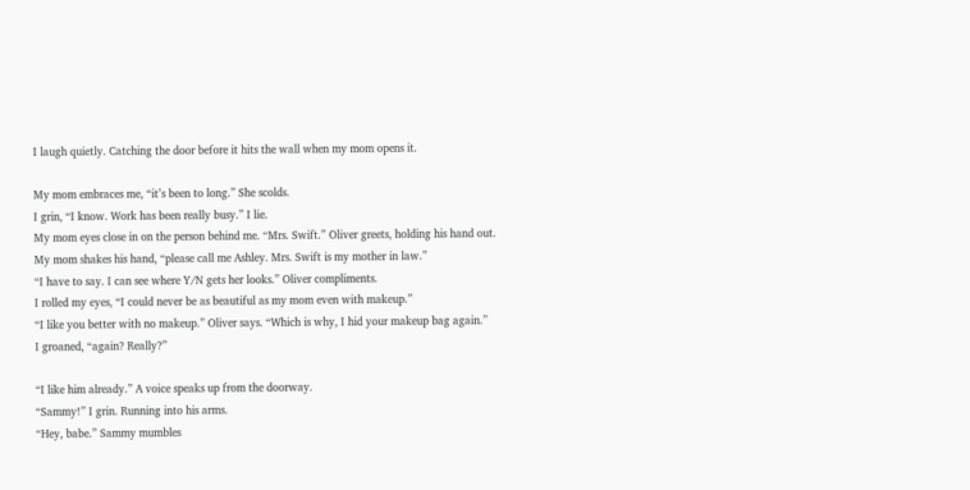I laugh quietly. Catching the door before it hits the wall when my mom opens it.

My mom embraces me, “it’s been to long.” She scolds.
I grin, “I know. Work has been really busy.” I lie.
My mom eyes close in on the person behind me. “Mrs. Swift.” Oliver greets, holding his hand out.
My mom shakes his hand, “please call me Ashley. Mrs. Swift is my mother in law.”
“I have to say. I can see where Y/N gets her looks.” Oliver compliments.
I rolled my eyes, “I could never be as beautiful as my mom even with makeup.”
“I like you better with no makeup.” Oliver says. “Which is why, I hid your makeup bag again.”
I groaned, “again? Really?”

“I like him already.” A voice speaks up from the doorway.
“Sammy!” I grin. Running into his arms.
“Hey, babe.” Sammy mumbles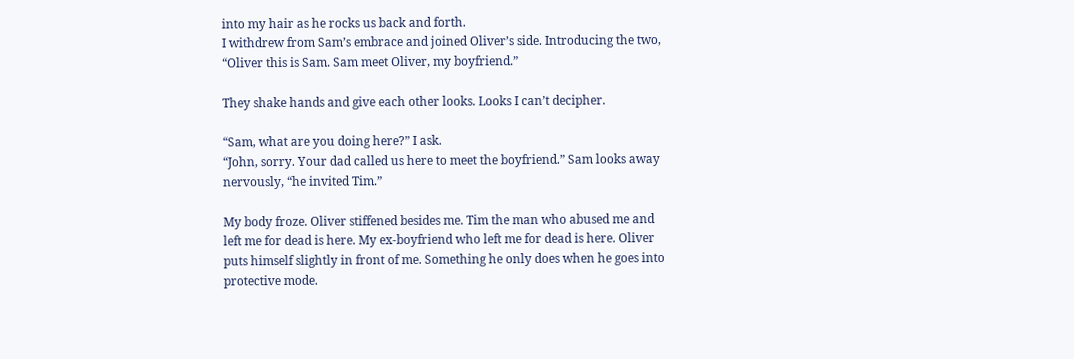into my hair as he rocks us back and forth.
I withdrew from Sam’s embrace and joined Oliver’s side. Introducing the two, “Oliver this is Sam. Sam meet Oliver, my boyfriend.”

They shake hands and give each other looks. Looks I can’t decipher.

“Sam, what are you doing here?” I ask.
“John, sorry. Your dad called us here to meet the boyfriend.” Sam looks away nervously, “he invited Tim.”

My body froze. Oliver stiffened besides me. Tim the man who abused me and left me for dead is here. My ex-boyfriend who left me for dead is here. Oliver puts himself slightly in front of me. Something he only does when he goes into protective mode.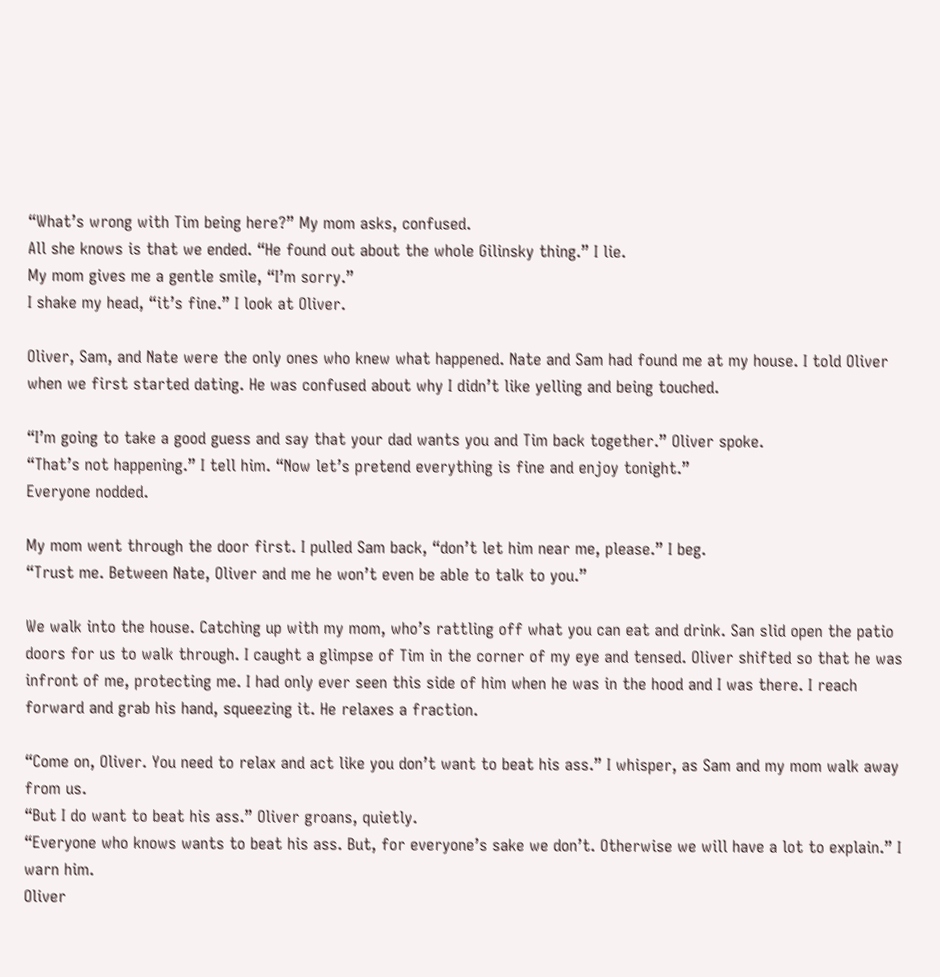“What’s wrong with Tim being here?” My mom asks, confused.
All she knows is that we ended. “He found out about the whole Gilinsky thing.” I lie.
My mom gives me a gentle smile, “I’m sorry.”
I shake my head, “it’s fine.” I look at Oliver.

Oliver, Sam, and Nate were the only ones who knew what happened. Nate and Sam had found me at my house. I told Oliver when we first started dating. He was confused about why I didn’t like yelling and being touched.

“I’m going to take a good guess and say that your dad wants you and Tim back together.” Oliver spoke.
“That’s not happening.” I tell him. “Now let’s pretend everything is fine and enjoy tonight.”
Everyone nodded.

My mom went through the door first. I pulled Sam back, “don’t let him near me, please.” I beg.
“Trust me. Between Nate, Oliver and me he won’t even be able to talk to you.”

We walk into the house. Catching up with my mom, who’s rattling off what you can eat and drink. San slid open the patio doors for us to walk through. I caught a glimpse of Tim in the corner of my eye and tensed. Oliver shifted so that he was infront of me, protecting me. I had only ever seen this side of him when he was in the hood and I was there. I reach forward and grab his hand, squeezing it. He relaxes a fraction.

“Come on, Oliver. You need to relax and act like you don’t want to beat his ass.” I whisper, as Sam and my mom walk away from us.
“But I do want to beat his ass.” Oliver groans, quietly.
“Everyone who knows wants to beat his ass. But, for everyone’s sake we don’t. Otherwise we will have a lot to explain.” I warn him.
Oliver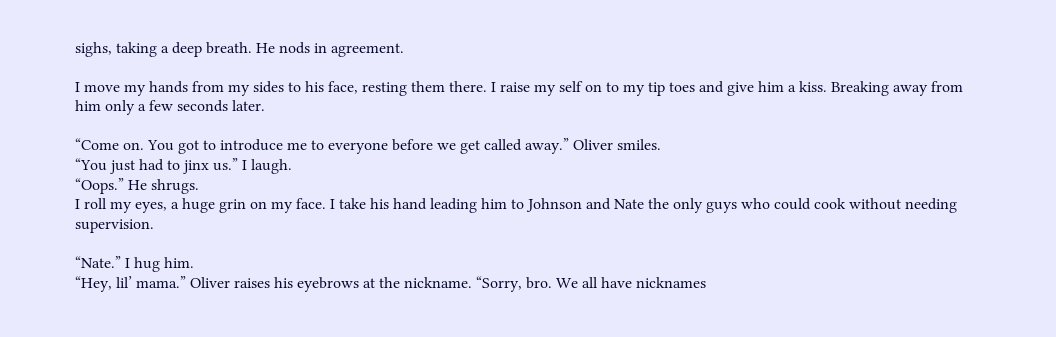sighs, taking a deep breath. He nods in agreement.

I move my hands from my sides to his face, resting them there. I raise my self on to my tip toes and give him a kiss. Breaking away from him only a few seconds later.

“Come on. You got to introduce me to everyone before we get called away.” Oliver smiles.
“You just had to jinx us.” I laugh.
“Oops.” He shrugs.
I roll my eyes, a huge grin on my face. I take his hand leading him to Johnson and Nate the only guys who could cook without needing supervision.

“Nate.” I hug him.
“Hey, lil’ mama.” Oliver raises his eyebrows at the nickname. “Sorry, bro. We all have nicknames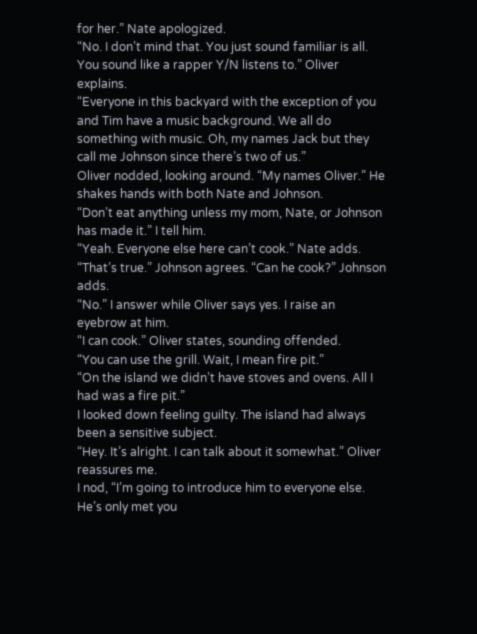for her.” Nate apologized.
“No. I don’t mind that. You just sound familiar is all. You sound like a rapper Y/N listens to.” Oliver explains.
“Everyone in this backyard with the exception of you and Tim have a music background. We all do something with music. Oh, my names Jack but they call me Johnson since there’s two of us.”
Oliver nodded, looking around. “My names Oliver.” He shakes hands with both Nate and Johnson.
“Don’t eat anything unless my mom, Nate, or Johnson has made it.” I tell him.
“Yeah. Everyone else here can’t cook.” Nate adds.
“That’s true.” Johnson agrees. “Can he cook?” Johnson adds.
“No.” I answer while Oliver says yes. I raise an eyebrow at him.
“I can cook.” Oliver states, sounding offended.
“You can use the grill. Wait, I mean fire pit.”
“On the island we didn’t have stoves and ovens. All I had was a fire pit.”
I looked down feeling guilty. The island had always been a sensitive subject.
“Hey. It’s alright. I can talk about it somewhat.” Oliver reassures me.
I nod, “I’m going to introduce him to everyone else. He’s only met you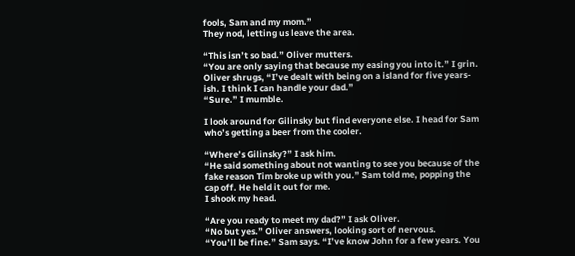fools, Sam and my mom.”
They nod, letting us leave the area.

“This isn’t so bad.” Oliver mutters.
“You are only saying that because my easing you into it.” I grin.
Oliver shrugs, “I’ve dealt with being on a island for five years-ish. I think I can handle your dad.”
“Sure.” I mumble.

I look around for Gilinsky but find everyone else. I head for Sam who’s getting a beer from the cooler.

“Where’s Gilinsky?” I ask him.
“He said something about not wanting to see you because of the fake reason Tim broke up with you.” Sam told me, popping the cap off. He held it out for me.
I shook my head.

“Are you ready to meet my dad?” I ask Oliver.
“No but yes.” Oliver answers, looking sort of nervous.
“You’ll be fine.” Sam says. “I’ve know John for a few years. You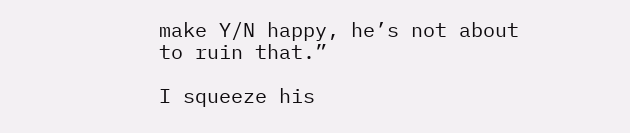make Y/N happy, he’s not about to ruin that.”

I squeeze his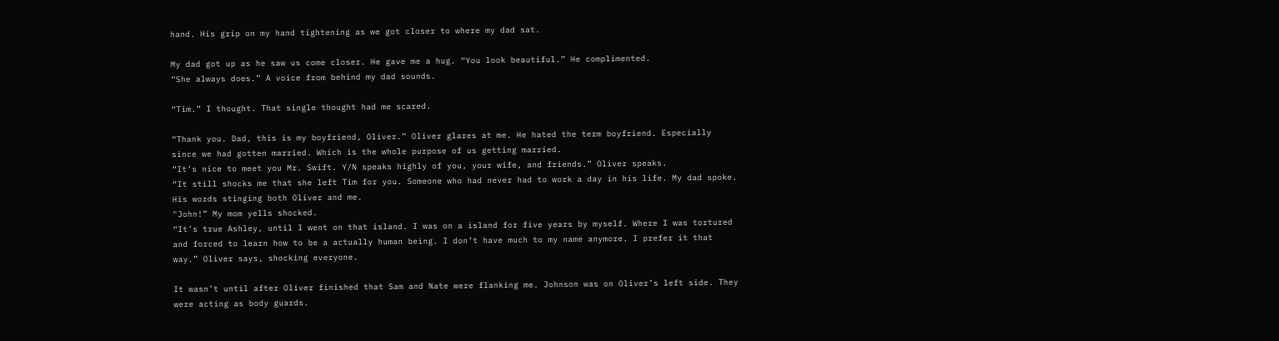hand. His grip on my hand tightening as we got closer to where my dad sat.

My dad got up as he saw us come closer. He gave me a hug. “You look beautiful.” He complimented.
“She always does.” A voice from behind my dad sounds.

“Tim.” I thought. That single thought had me scared.

“Thank you. Dad, this is my boyfriend, Oliver.” Oliver glares at me. He hated the term boyfriend. Especially since we had gotten married. Which is the whole purpose of us getting married.
“It’s nice to meet you Mr. Swift. Y/N speaks highly of you, your wife, and friends.” Oliver speaks.
“It still shocks me that she left Tim for you. Someone who had never had to work a day in his life. My dad spoke. His words stinging both Oliver and me.
"John!” My mom yells shocked.
“It’s true Ashley, until I went on that island. I was on a island for five years by myself. Where I was tortured and forced to learn how to be a actually human being. I don’t have much to my name anymore. I prefer it that way.” Oliver says, shocking everyone.

It wasn’t until after Oliver finished that Sam and Nate were flanking me. Johnson was on Oliver’s left side. They were acting as body guards.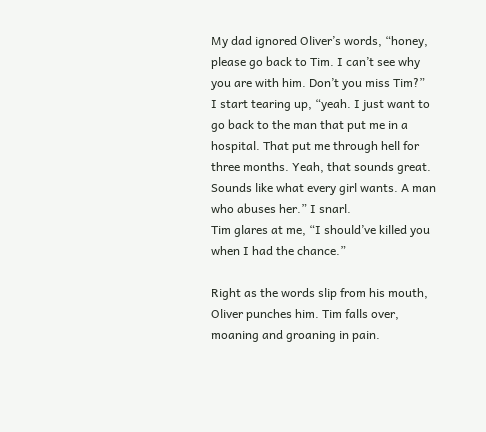My dad ignored Oliver’s words, “honey, please go back to Tim. I can’t see why you are with him. Don’t you miss Tim?”
I start tearing up, “yeah. I just want to go back to the man that put me in a hospital. That put me through hell for three months. Yeah, that sounds great. Sounds like what every girl wants. A man who abuses her.” I snarl.
Tim glares at me, “I should’ve killed you when I had the chance.”

Right as the words slip from his mouth, Oliver punches him. Tim falls over, moaning and groaning in pain.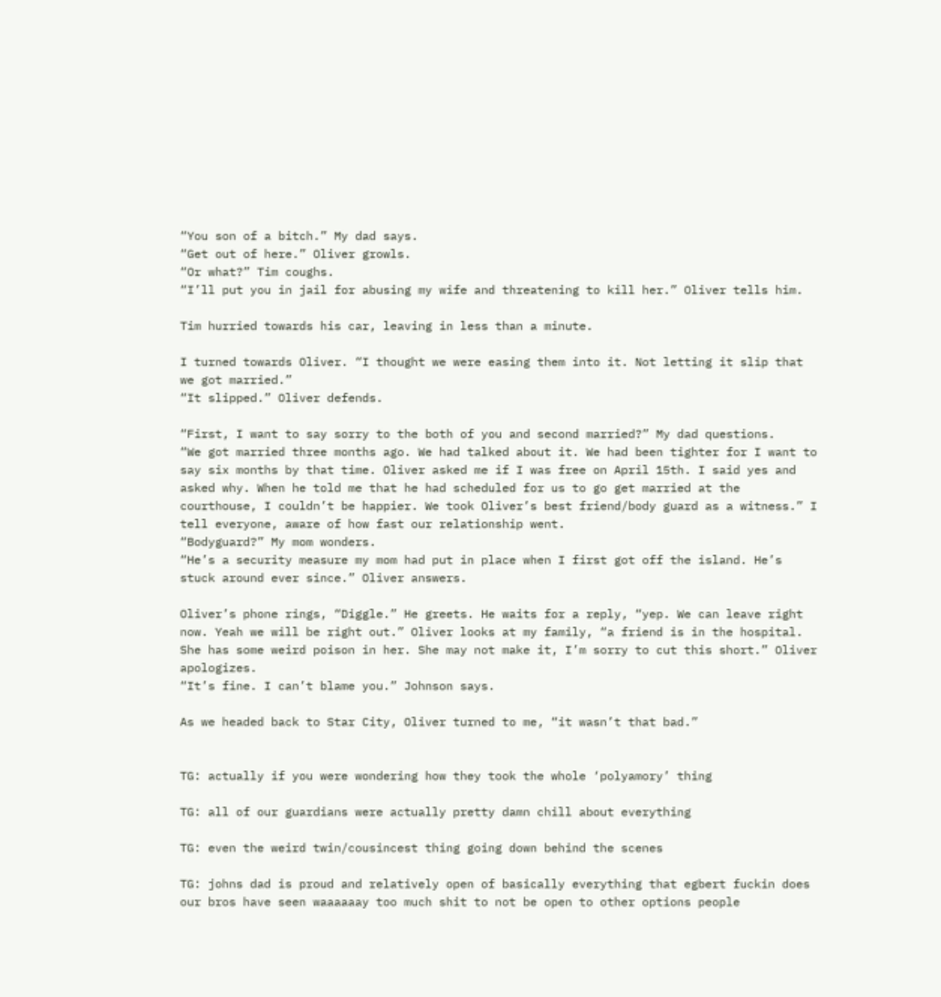“You son of a bitch.” My dad says.
“Get out of here.” Oliver growls.
“Or what?” Tim coughs.
“I’ll put you in jail for abusing my wife and threatening to kill her.” Oliver tells him.

Tim hurried towards his car, leaving in less than a minute.

I turned towards Oliver. “I thought we were easing them into it. Not letting it slip that we got married.”
“It slipped.” Oliver defends.

“First, I want to say sorry to the both of you and second married?” My dad questions.
“We got married three months ago. We had talked about it. We had been tighter for I want to say six months by that time. Oliver asked me if I was free on April 15th. I said yes and asked why. When he told me that he had scheduled for us to go get married at the courthouse, I couldn’t be happier. We took Oliver’s best friend/body guard as a witness.” I tell everyone, aware of how fast our relationship went.
“Bodyguard?” My mom wonders.
“He’s a security measure my mom had put in place when I first got off the island. He’s stuck around ever since.” Oliver answers.

Oliver’s phone rings, “Diggle.” He greets. He waits for a reply, “yep. We can leave right now. Yeah we will be right out.” Oliver looks at my family, “a friend is in the hospital. She has some weird poison in her. She may not make it, I’m sorry to cut this short.” Oliver apologizes.
“It’s fine. I can’t blame you.” Johnson says.

As we headed back to Star City, Oliver turned to me, “it wasn’t that bad.”


TG: actually if you were wondering how they took the whole ‘polyamory’ thing

TG: all of our guardians were actually pretty damn chill about everything

TG: even the weird twin/cousincest thing going down behind the scenes

TG: johns dad is proud and relatively open of basically everything that egbert fuckin does our bros have seen waaaaaay too much shit to not be open to other options people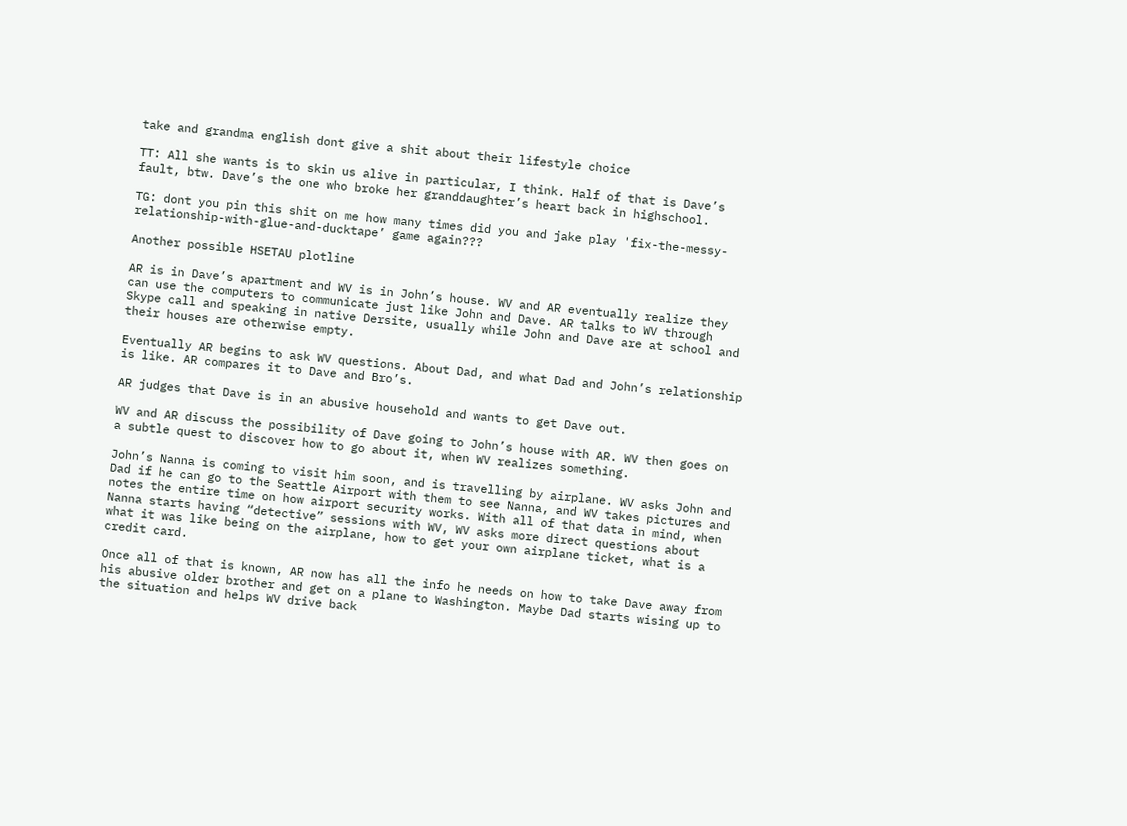take and grandma english dont give a shit about their lifestyle choice

TT: All she wants is to skin us alive in particular, I think. Half of that is Dave’s fault, btw. Dave’s the one who broke her granddaughter’s heart back in highschool.

TG: dont you pin this shit on me how many times did you and jake play 'fix-the-messy-relationship-with-glue-and-ducktape’ game again???

Another possible HSETAU plotline

AR is in Dave’s apartment and WV is in John’s house. WV and AR eventually realize they can use the computers to communicate just like John and Dave. AR talks to WV through Skype call and speaking in native Dersite, usually while John and Dave are at school and their houses are otherwise empty.

Eventually AR begins to ask WV questions. About Dad, and what Dad and John’s relationship is like. AR compares it to Dave and Bro’s.

AR judges that Dave is in an abusive household and wants to get Dave out.

WV and AR discuss the possibility of Dave going to John’s house with AR. WV then goes on a subtle quest to discover how to go about it, when WV realizes something.

John’s Nanna is coming to visit him soon, and is travelling by airplane. WV asks John and Dad if he can go to the Seattle Airport with them to see Nanna, and WV takes pictures and notes the entire time on how airport security works. With all of that data in mind, when Nanna starts having “detective” sessions with WV, WV asks more direct questions about what it was like being on the airplane, how to get your own airplane ticket, what is a credit card.

Once all of that is known, AR now has all the info he needs on how to take Dave away from his abusive older brother and get on a plane to Washington. Maybe Dad starts wising up to the situation and helps WV drive back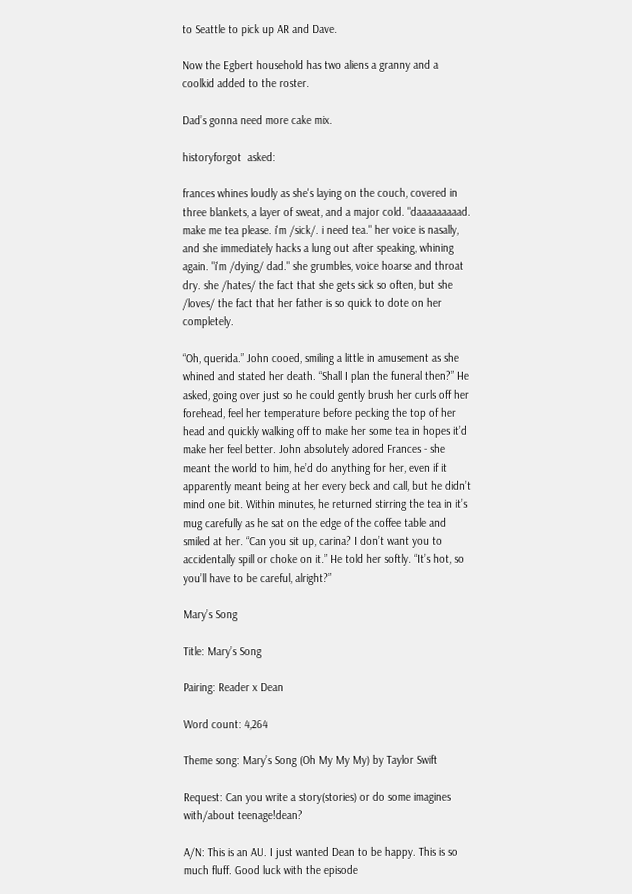to Seattle to pick up AR and Dave.

Now the Egbert household has two aliens a granny and a coolkid added to the roster.

Dad’s gonna need more cake mix.

historyforgot  asked:

frances whines loudly as she's laying on the couch, covered in three blankets, a layer of sweat, and a major cold. "daaaaaaaaad. make me tea please. i'm /sick/. i need tea." her voice is nasally, and she immediately hacks a lung out after speaking, whining again. "i'm /dying/ dad." she grumbles, voice hoarse and throat dry. she /hates/ the fact that she gets sick so often, but she /loves/ the fact that her father is so quick to dote on her completely.

“Oh, querida.” John cooed, smiling a little in amusement as she whined and stated her death. “Shall I plan the funeral then?” He asked, going over just so he could gently brush her curls off her forehead, feel her temperature before pecking the top of her head and quickly walking off to make her some tea in hopes it’d make her feel better. John absolutely adored Frances - she meant the world to him, he’d do anything for her, even if it apparently meant being at her every beck and call, but he didn’t mind one bit. Within minutes, he returned stirring the tea in it’s mug carefully as he sat on the edge of the coffee table and smiled at her. “Can you sit up, carina? I don’t want you to accidentally spill or choke on it.” He told her softly. “It’s hot, so you’ll have to be careful, alright?”

Mary’s Song

Title: Mary’s Song

Pairing: Reader x Dean

Word count: 4,264

Theme song: Mary’s Song (Oh My My My) by Taylor Swift

Request: Can you write a story(stories) or do some imagines with/about teenage!dean?

A/N: This is an AU. I just wanted Dean to be happy. This is so much fluff. Good luck with the episode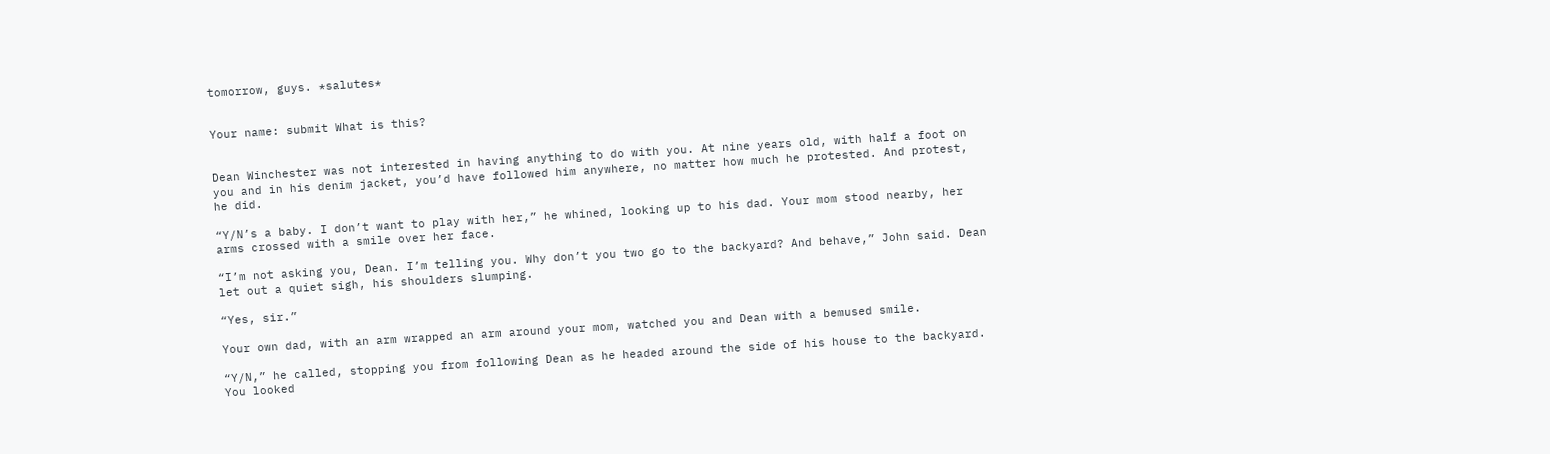tomorrow, guys. *salutes*


Your name: submit What is this?


Dean Winchester was not interested in having anything to do with you. At nine years old, with half a foot on you and in his denim jacket, you’d have followed him anywhere, no matter how much he protested. And protest, he did.

“Y/N’s a baby. I don’t want to play with her,” he whined, looking up to his dad. Your mom stood nearby, her arms crossed with a smile over her face.

“I’m not asking you, Dean. I’m telling you. Why don’t you two go to the backyard? And behave,” John said. Dean let out a quiet sigh, his shoulders slumping.

“Yes, sir.”

Your own dad, with an arm wrapped an arm around your mom, watched you and Dean with a bemused smile.

“Y/N,” he called, stopping you from following Dean as he headed around the side of his house to the backyard. You looked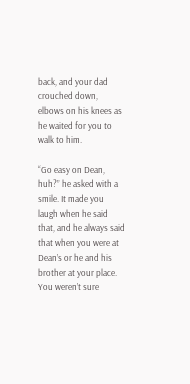back, and your dad crouched down, elbows on his knees as he waited for you to walk to him.

“Go easy on Dean, huh?” he asked with a smile. It made you laugh when he said that, and he always said that when you were at Dean’s or he and his brother at your place. You weren’t sure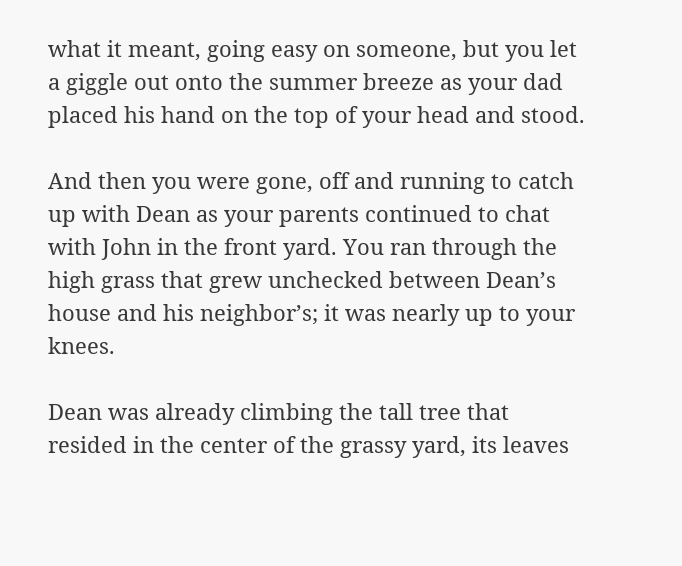what it meant, going easy on someone, but you let a giggle out onto the summer breeze as your dad placed his hand on the top of your head and stood.

And then you were gone, off and running to catch up with Dean as your parents continued to chat with John in the front yard. You ran through the high grass that grew unchecked between Dean’s house and his neighbor’s; it was nearly up to your knees.

Dean was already climbing the tall tree that resided in the center of the grassy yard, its leaves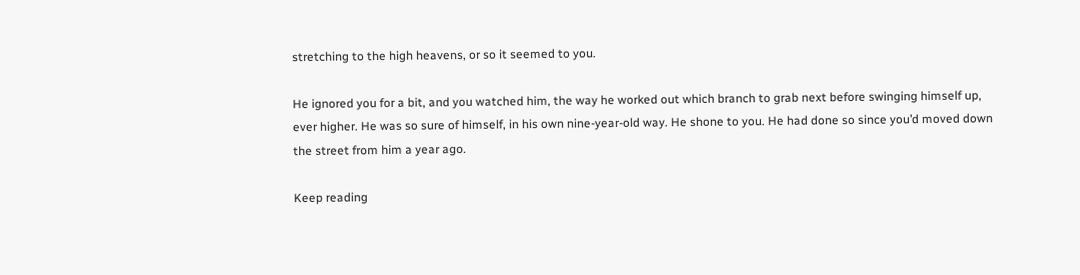stretching to the high heavens, or so it seemed to you.

He ignored you for a bit, and you watched him, the way he worked out which branch to grab next before swinging himself up, ever higher. He was so sure of himself, in his own nine-year-old way. He shone to you. He had done so since you’d moved down the street from him a year ago.

Keep reading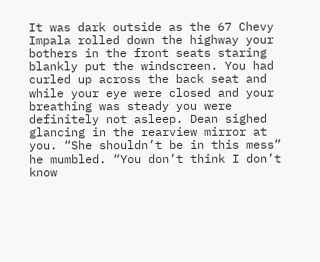It was dark outside as the 67 Chevy Impala rolled down the highway your bothers in the front seats staring blankly put the windscreen. You had curled up across the back seat and while your eye were closed and your breathing was steady you were definitely not asleep. Dean sighed glancing in the rearview mirror at you. “She shouldn’t be in this mess” he mumbled. “You don’t think I don’t know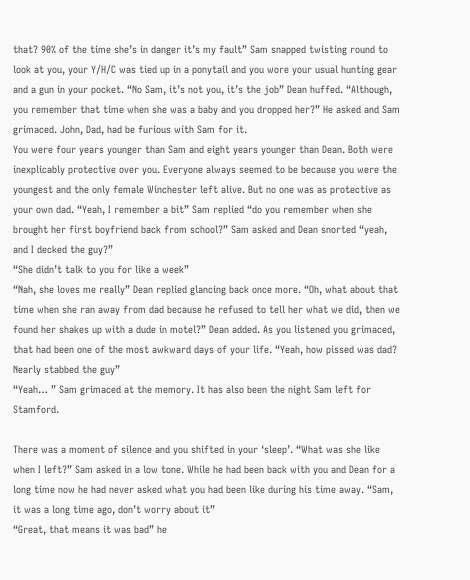that? 90% of the time she’s in danger it’s my fault” Sam snapped twisting round to look at you, your Y/H/C was tied up in a ponytail and you wore your usual hunting gear and a gun in your pocket. “No Sam, it’s not you, it’s the job” Dean huffed. “Although, you remember that time when she was a baby and you dropped her?” He asked and Sam grimaced. John, Dad, had be furious with Sam for it.
You were four years younger than Sam and eight years younger than Dean. Both were inexplicably protective over you. Everyone always seemed to be because you were the youngest and the only female Winchester left alive. But no one was as protective as your own dad. “Yeah, I remember a bit” Sam replied “do you remember when she brought her first boyfriend back from school?” Sam asked and Dean snorted “yeah, and I decked the guy?”
“She didn’t talk to you for like a week”
“Nah, she loves me really” Dean replied glancing back once more. “Oh, what about that time when she ran away from dad because he refused to tell her what we did, then we found her shakes up with a dude in motel?” Dean added. As you listened you grimaced, that had been one of the most awkward days of your life. “Yeah, how pissed was dad? Nearly stabbed the guy”
“Yeah… ” Sam grimaced at the memory. It has also been the night Sam left for Stamford.

There was a moment of silence and you shifted in your ‘sleep’. “What was she like when I left?” Sam asked in a low tone. While he had been back with you and Dean for a long time now he had never asked what you had been like during his time away. “Sam, it was a long time ago, don’t worry about it”
“Great, that means it was bad” he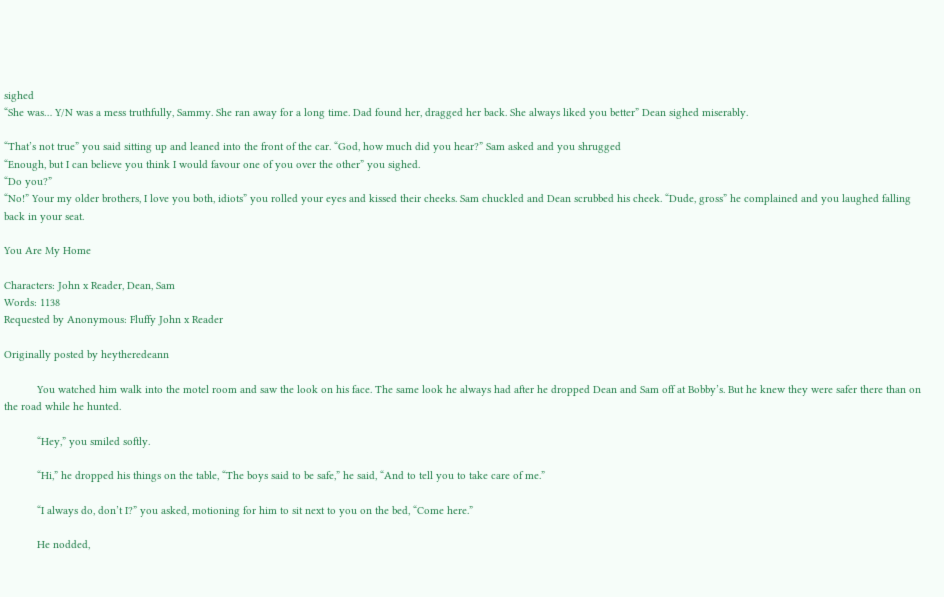sighed
“She was… Y/N was a mess truthfully, Sammy. She ran away for a long time. Dad found her, dragged her back. She always liked you better” Dean sighed miserably.

“That’s not true” you said sitting up and leaned into the front of the car. “God, how much did you hear?” Sam asked and you shrugged
“Enough, but I can believe you think I would favour one of you over the other” you sighed.
“Do you?”
“No!” Your my older brothers, I love you both, idiots” you rolled your eyes and kissed their cheeks. Sam chuckled and Dean scrubbed his cheek. “Dude, gross” he complained and you laughed falling back in your seat.

You Are My Home

Characters: John x Reader, Dean, Sam
Words: 1138
Requested by Anonymous: Fluffy John x Reader

Originally posted by heytheredeann

           You watched him walk into the motel room and saw the look on his face. The same look he always had after he dropped Dean and Sam off at Bobby’s. But he knew they were safer there than on the road while he hunted.

           “Hey,” you smiled softly.

           “Hi,” he dropped his things on the table, “The boys said to be safe,” he said, “And to tell you to take care of me.”

           “I always do, don’t I?” you asked, motioning for him to sit next to you on the bed, “Come here.”

           He nodded,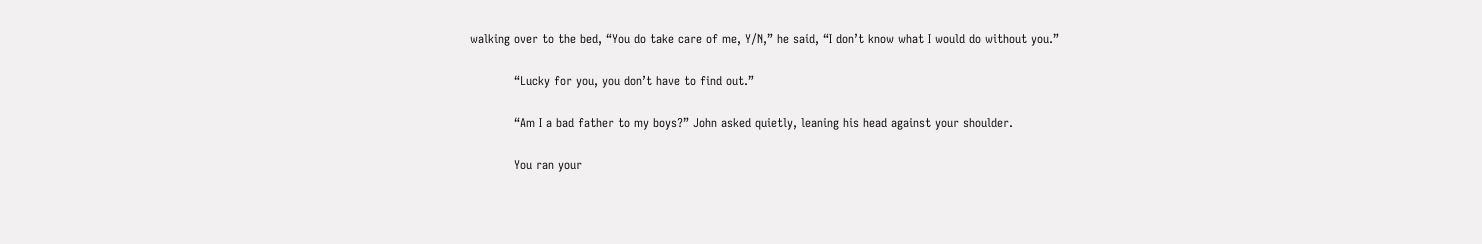walking over to the bed, “You do take care of me, Y/N,” he said, “I don’t know what I would do without you.”

           “Lucky for you, you don’t have to find out.”

           “Am I a bad father to my boys?” John asked quietly, leaning his head against your shoulder.

           You ran your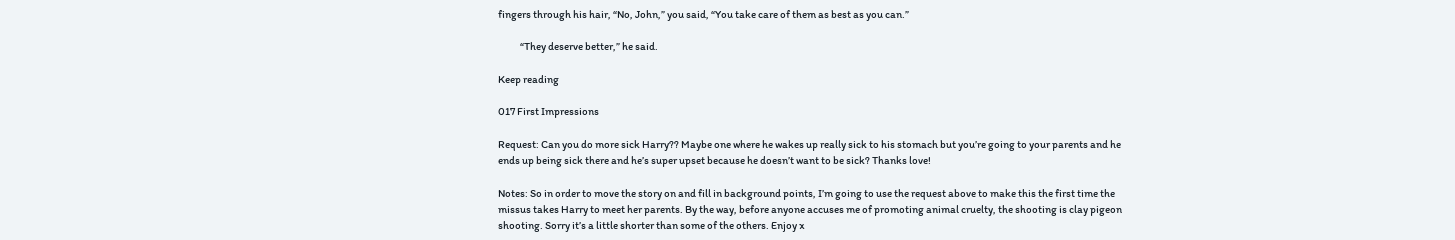fingers through his hair, “No, John,” you said, “You take care of them as best as you can.”

           “They deserve better,” he said.

Keep reading

017 First Impressions

Request: Can you do more sick Harry?? Maybe one where he wakes up really sick to his stomach but you’re going to your parents and he ends up being sick there and he’s super upset because he doesn’t want to be sick? Thanks love!

Notes: So in order to move the story on and fill in background points, I’m going to use the request above to make this the first time the missus takes Harry to meet her parents. By the way, before anyone accuses me of promoting animal cruelty, the shooting is clay pigeon shooting. Sorry it’s a little shorter than some of the others. Enjoy x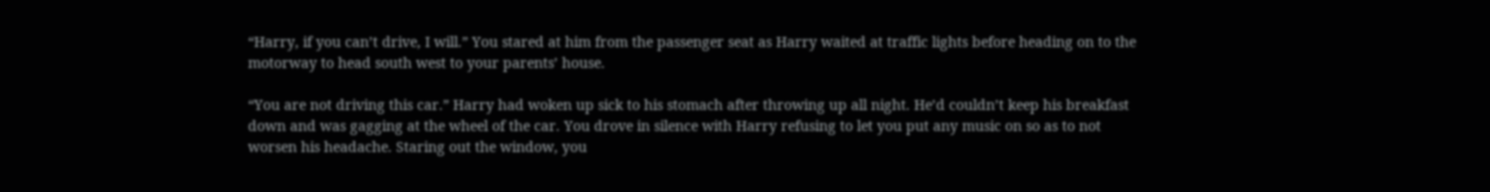“Harry, if you can’t drive, I will.” You stared at him from the passenger seat as Harry waited at traffic lights before heading on to the motorway to head south west to your parents’ house.

“You are not driving this car.” Harry had woken up sick to his stomach after throwing up all night. He’d couldn’t keep his breakfast down and was gagging at the wheel of the car. You drove in silence with Harry refusing to let you put any music on so as to not worsen his headache. Staring out the window, you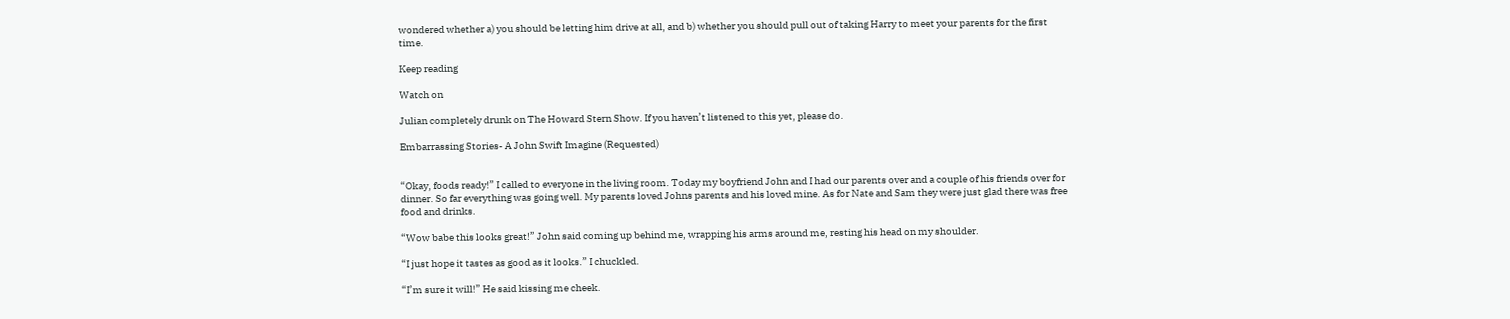wondered whether a) you should be letting him drive at all, and b) whether you should pull out of taking Harry to meet your parents for the first time.

Keep reading

Watch on

Julian completely drunk on The Howard Stern Show. If you haven’t listened to this yet, please do.

Embarrassing Stories- A John Swift Imagine (Requested)


“Okay, foods ready!” I called to everyone in the living room. Today my boyfriend John and I had our parents over and a couple of his friends over for dinner. So far everything was going well. My parents loved Johns parents and his loved mine. As for Nate and Sam they were just glad there was free food and drinks.

“Wow babe this looks great!” John said coming up behind me, wrapping his arms around me, resting his head on my shoulder.

“I just hope it tastes as good as it looks.” I chuckled.

“I’m sure it will!” He said kissing me cheek.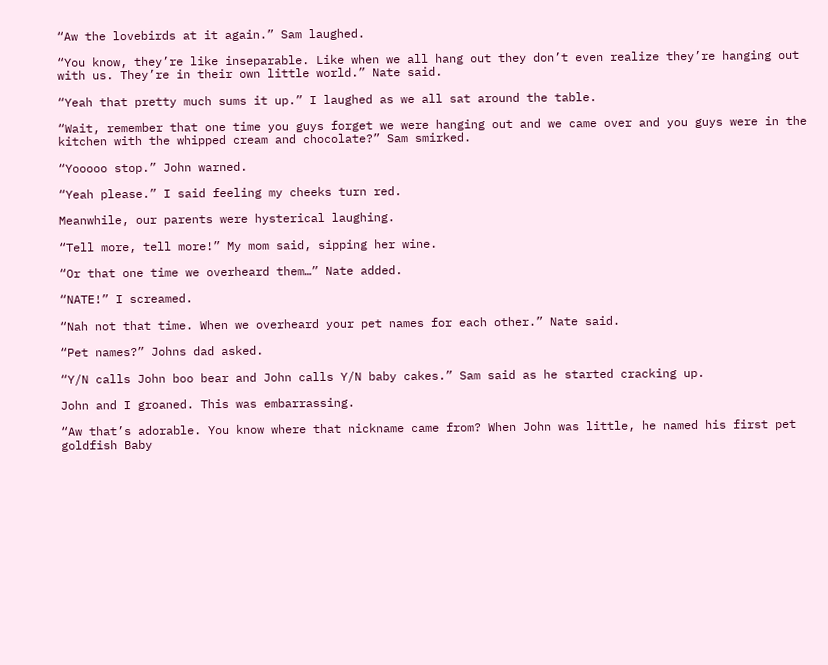“Aw the lovebirds at it again.” Sam laughed.

“You know, they’re like inseparable. Like when we all hang out they don’t even realize they’re hanging out with us. They’re in their own little world.” Nate said.

“Yeah that pretty much sums it up.” I laughed as we all sat around the table.

“Wait, remember that one time you guys forget we were hanging out and we came over and you guys were in the kitchen with the whipped cream and chocolate?” Sam smirked.

“Yooooo stop.” John warned.

“Yeah please.” I said feeling my cheeks turn red.

Meanwhile, our parents were hysterical laughing.

“Tell more, tell more!” My mom said, sipping her wine.

“Or that one time we overheard them…” Nate added.

“NATE!” I screamed.

“Nah not that time. When we overheard your pet names for each other.” Nate said.

“Pet names?” Johns dad asked.

“Y/N calls John boo bear and John calls Y/N baby cakes.” Sam said as he started cracking up.

John and I groaned. This was embarrassing.

“Aw that’s adorable. You know where that nickname came from? When John was little, he named his first pet goldfish Baby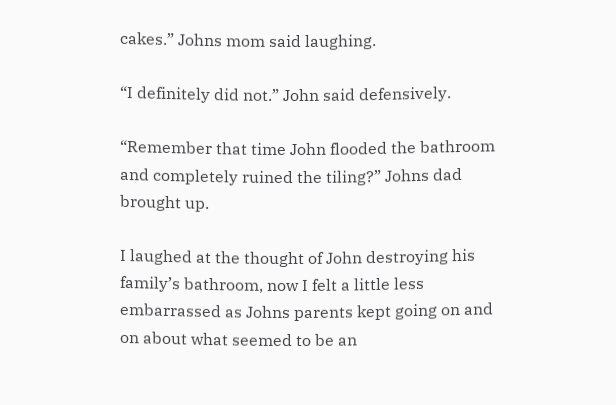cakes.” Johns mom said laughing.

“I definitely did not.” John said defensively.

“Remember that time John flooded the bathroom and completely ruined the tiling?” Johns dad brought up.

I laughed at the thought of John destroying his family’s bathroom, now I felt a little less embarrassed as Johns parents kept going on and on about what seemed to be an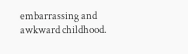embarrassing and awkward childhood.